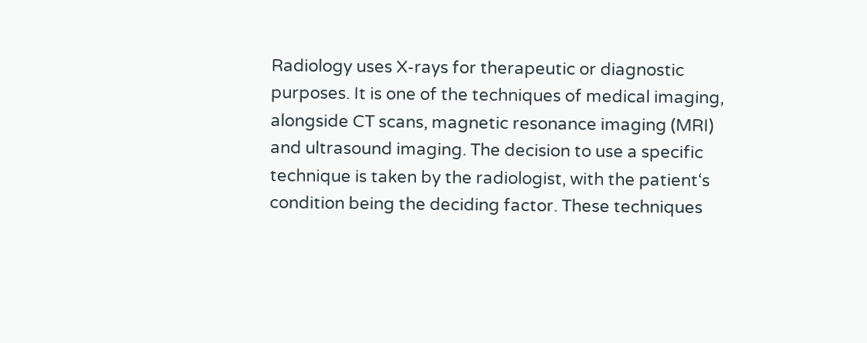Radiology uses X-rays for therapeutic or diagnostic purposes. It is one of the techniques of medical imaging, alongside CT scans, magnetic resonance imaging (MRI) and ultrasound imaging. The decision to use a specific technique is taken by the radiologist, with the patient‘s condition being the deciding factor. These techniques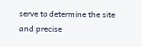serve to determine the site and precise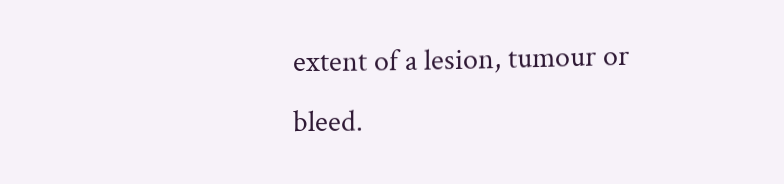extent of a lesion, tumour or bleed.